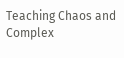Teaching Chaos and Complex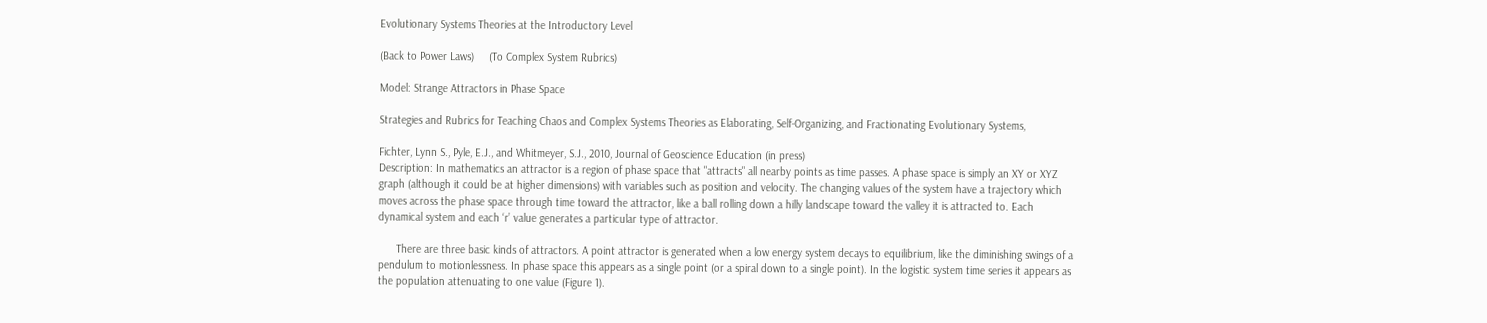Evolutionary Systems Theories at the Introductory Level

(Back to Power Laws)     (To Complex System Rubrics)

Model: Strange Attractors in Phase Space

Strategies and Rubrics for Teaching Chaos and Complex Systems Theories as Elaborating, Self-Organizing, and Fractionating Evolutionary Systems,

Fichter, Lynn S., Pyle, E.J., and Whitmeyer, S.J., 2010, Journal of Geoscience Education (in press)
Description: In mathematics an attractor is a region of phase space that "attracts" all nearby points as time passes. A phase space is simply an XY or XYZ graph (although it could be at higher dimensions) with variables such as position and velocity. The changing values of the system have a trajectory which moves across the phase space through time toward the attractor, like a ball rolling down a hilly landscape toward the valley it is attracted to. Each dynamical system and each ‘r’ value generates a particular type of attractor.

      There are three basic kinds of attractors. A point attractor is generated when a low energy system decays to equilibrium, like the diminishing swings of a pendulum to motionlessness. In phase space this appears as a single point (or a spiral down to a single point). In the logistic system time series it appears as the population attenuating to one value (Figure 1).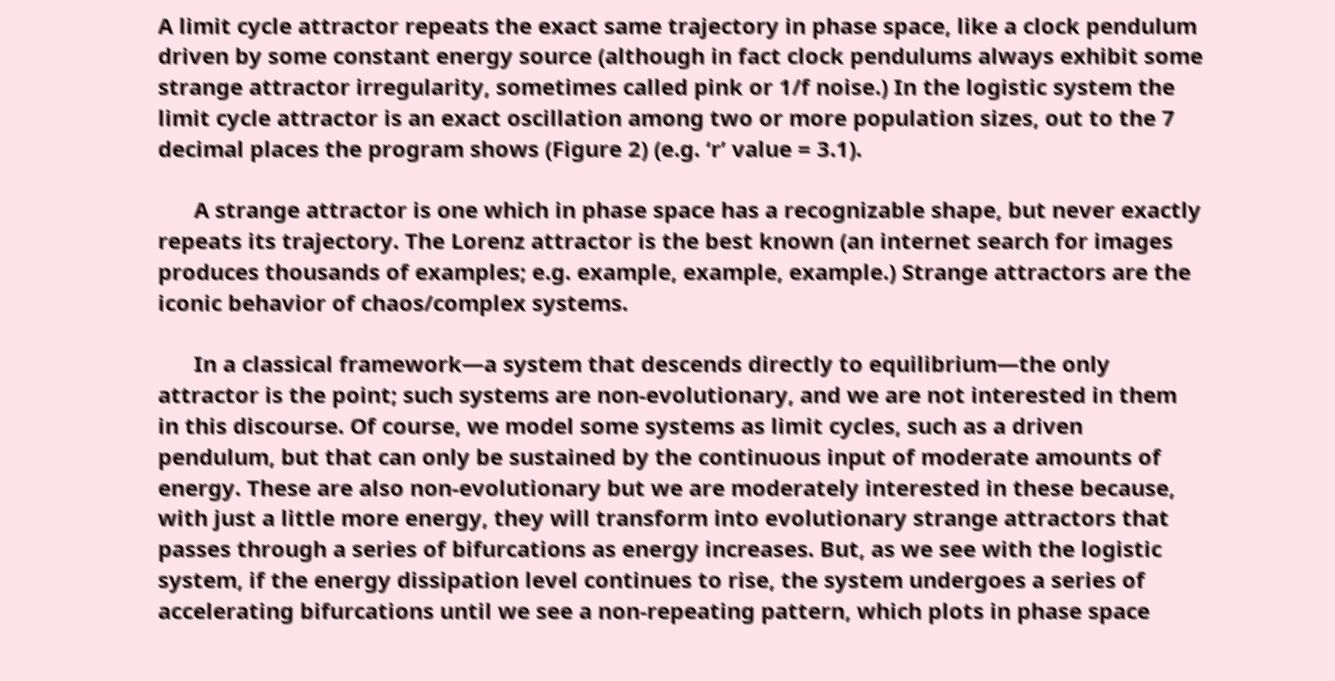A limit cycle attractor repeats the exact same trajectory in phase space, like a clock pendulum driven by some constant energy source (although in fact clock pendulums always exhibit some strange attractor irregularity, sometimes called pink or 1/f noise.) In the logistic system the limit cycle attractor is an exact oscillation among two or more population sizes, out to the 7 decimal places the program shows (Figure 2) (e.g. ‘r’ value = 3.1).

      A strange attractor is one which in phase space has a recognizable shape, but never exactly repeats its trajectory. The Lorenz attractor is the best known (an internet search for images produces thousands of examples; e.g. example, example, example.) Strange attractors are the iconic behavior of chaos/complex systems.

      In a classical framework—a system that descends directly to equilibrium—the only attractor is the point; such systems are non-evolutionary, and we are not interested in them in this discourse. Of course, we model some systems as limit cycles, such as a driven pendulum, but that can only be sustained by the continuous input of moderate amounts of energy. These are also non-evolutionary but we are moderately interested in these because, with just a little more energy, they will transform into evolutionary strange attractors that passes through a series of bifurcations as energy increases. But, as we see with the logistic system, if the energy dissipation level continues to rise, the system undergoes a series of accelerating bifurcations until we see a non-repeating pattern, which plots in phase space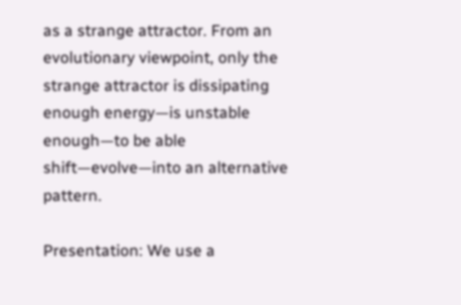as a strange attractor. From an evolutionary viewpoint, only the strange attractor is dissipating enough energy—is unstable enough—to be able shift—evolve—into an alternative pattern.

Presentation: We use a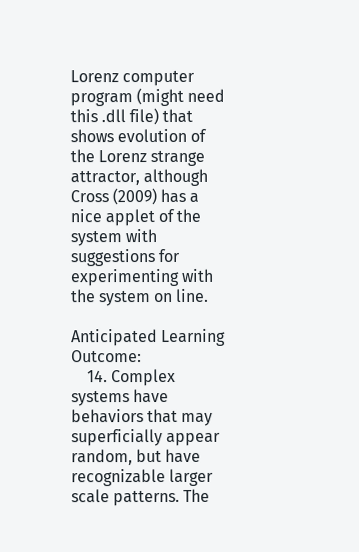Lorenz computer program (might need this .dll file) that shows evolution of the Lorenz strange attractor, although Cross (2009) has a nice applet of the system with suggestions for experimenting with the system on line.

Anticipated Learning Outcome:
    14. Complex systems have behaviors that may superficially appear random, but have recognizable larger scale patterns. The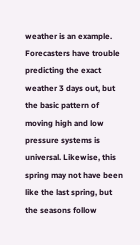weather is an example. Forecasters have trouble predicting the exact weather 3 days out, but the basic pattern of moving high and low pressure systems is universal. Likewise, this spring may not have been like the last spring, but the seasons follow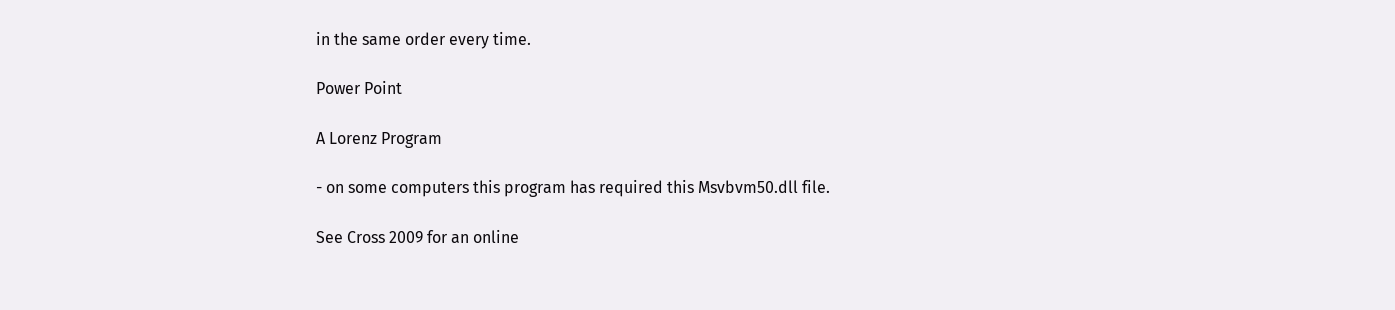in the same order every time.

Power Point

A Lorenz Program

- on some computers this program has required this Msvbvm50.dll file.

See Cross 2009 for an online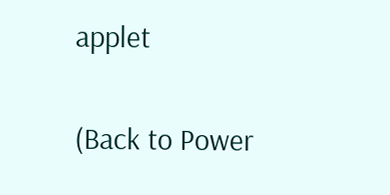applet

(Back to Power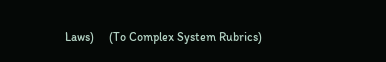Laws)     (To Complex System Rubrics)